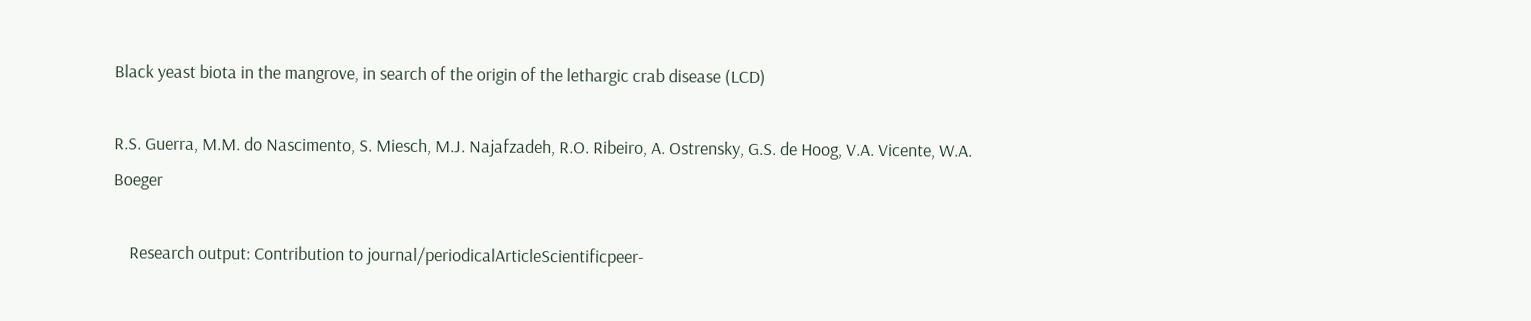Black yeast biota in the mangrove, in search of the origin of the lethargic crab disease (LCD)

R.S. Guerra, M.M. do Nascimento, S. Miesch, M.J. Najafzadeh, R.O. Ribeiro, A. Ostrensky, G.S. de Hoog, V.A. Vicente, W.A. Boeger

    Research output: Contribution to journal/periodicalArticleScientificpeer-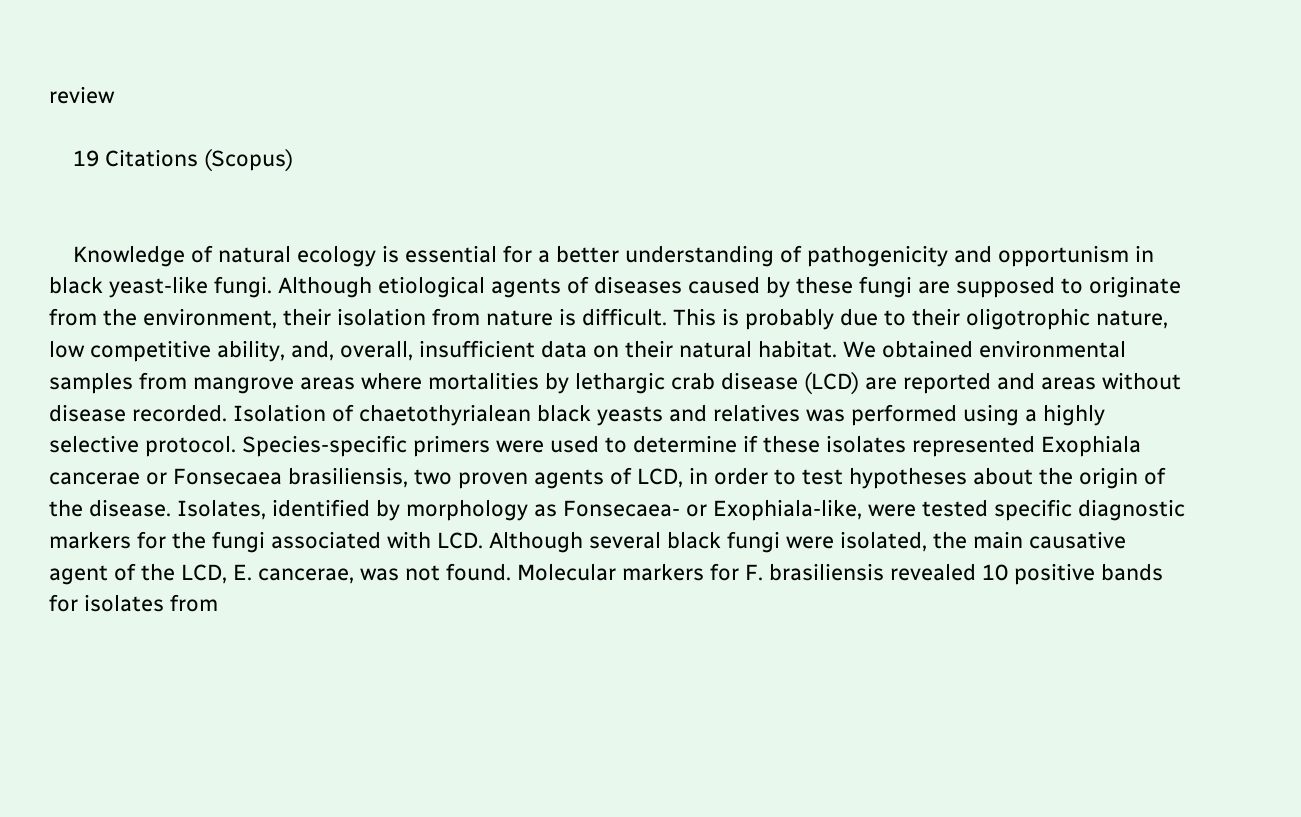review

    19 Citations (Scopus)


    Knowledge of natural ecology is essential for a better understanding of pathogenicity and opportunism in black yeast-like fungi. Although etiological agents of diseases caused by these fungi are supposed to originate from the environment, their isolation from nature is difficult. This is probably due to their oligotrophic nature, low competitive ability, and, overall, insufficient data on their natural habitat. We obtained environmental samples from mangrove areas where mortalities by lethargic crab disease (LCD) are reported and areas without disease recorded. Isolation of chaetothyrialean black yeasts and relatives was performed using a highly selective protocol. Species-specific primers were used to determine if these isolates represented Exophiala cancerae or Fonsecaea brasiliensis, two proven agents of LCD, in order to test hypotheses about the origin of the disease. Isolates, identified by morphology as Fonsecaea- or Exophiala-like, were tested specific diagnostic markers for the fungi associated with LCD. Although several black fungi were isolated, the main causative agent of the LCD, E. cancerae, was not found. Molecular markers for F. brasiliensis revealed 10 positive bands for isolates from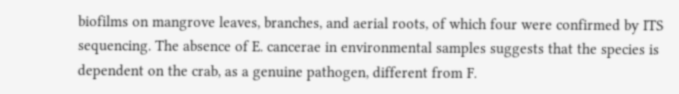biofilms on mangrove leaves, branches, and aerial roots, of which four were confirmed by ITS sequencing. The absence of E. cancerae in environmental samples suggests that the species is dependent on the crab, as a genuine pathogen, different from F.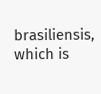brasiliensis, which is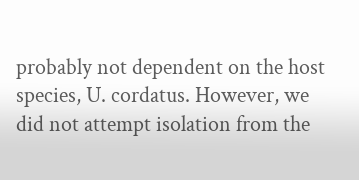probably not dependent on the host species, U. cordatus. However, we did not attempt isolation from the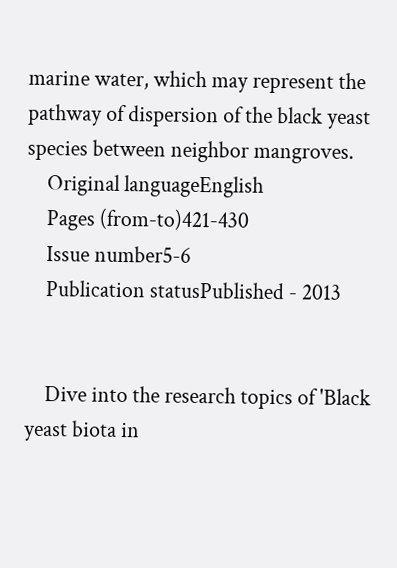marine water, which may represent the pathway of dispersion of the black yeast species between neighbor mangroves.
    Original languageEnglish
    Pages (from-to)421-430
    Issue number5-6
    Publication statusPublished - 2013


    Dive into the research topics of 'Black yeast biota in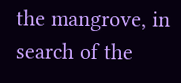the mangrove, in search of the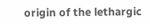origin of the lethargic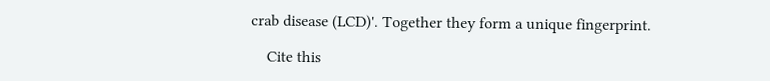crab disease (LCD)'. Together they form a unique fingerprint.

    Cite this